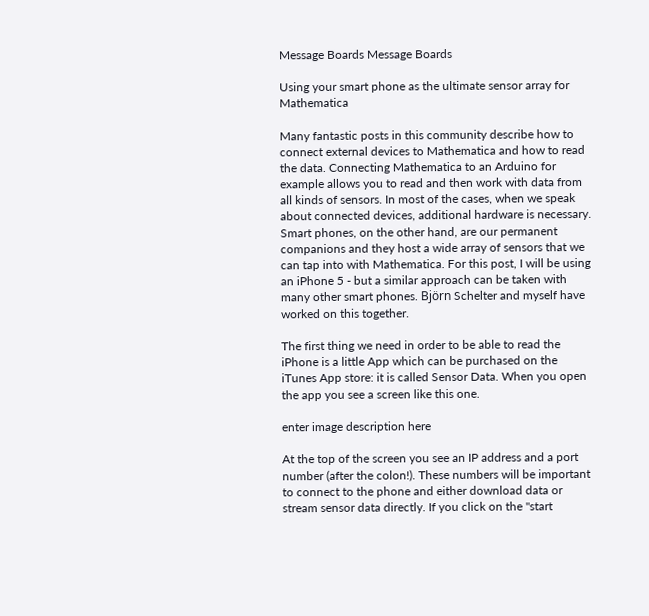Message Boards Message Boards

Using your smart phone as the ultimate sensor array for Mathematica

Many fantastic posts in this community describe how to connect external devices to Mathematica and how to read the data. Connecting Mathematica to an Arduino for example allows you to read and then work with data from all kinds of sensors. In most of the cases, when we speak about connected devices, additional hardware is necessary. Smart phones, on the other hand, are our permanent companions and they host a wide array of sensors that we can tap into with Mathematica. For this post, I will be using an iPhone 5 - but a similar approach can be taken with many other smart phones. Björn Schelter and myself have worked on this together.

The first thing we need in order to be able to read the iPhone is a little App which can be purchased on the iTunes App store: it is called Sensor Data. When you open the app you see a screen like this one.

enter image description here

At the top of the screen you see an IP address and a port number (after the colon!). These numbers will be important to connect to the phone and either download data or stream sensor data directly. If you click on the "start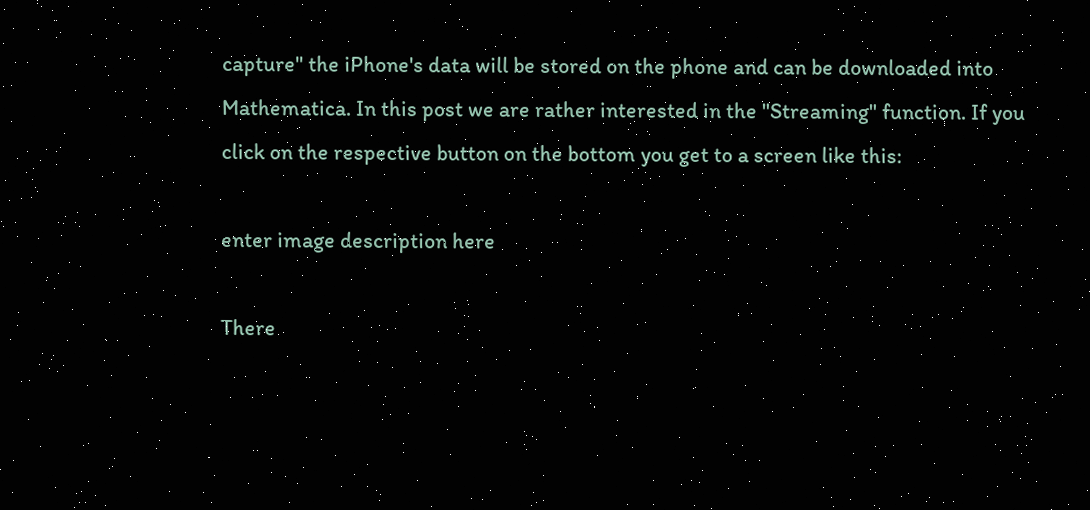capture" the iPhone's data will be stored on the phone and can be downloaded into Mathematica. In this post we are rather interested in the "Streaming" function. If you click on the respective button on the bottom you get to a screen like this:

enter image description here

There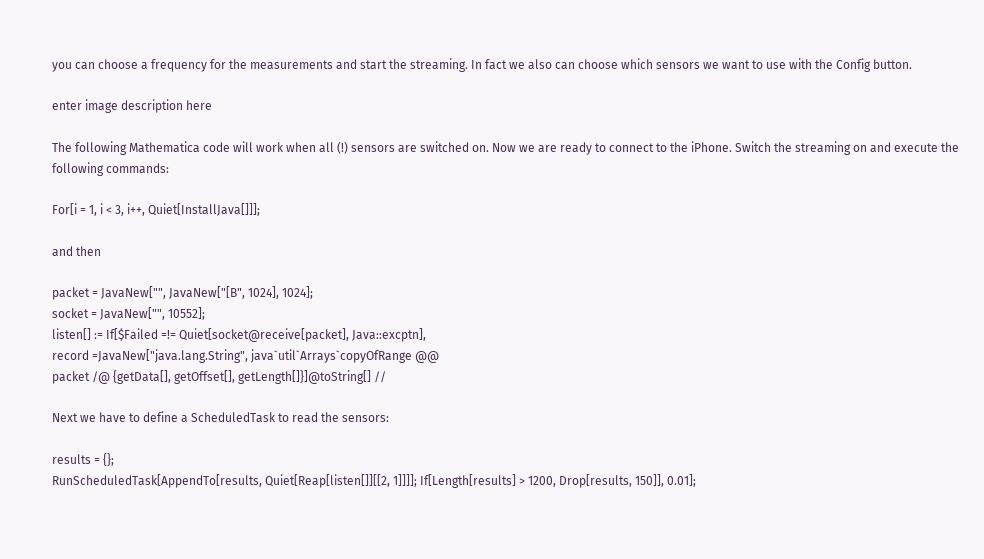you can choose a frequency for the measurements and start the streaming. In fact we also can choose which sensors we want to use with the Config button.

enter image description here

The following Mathematica code will work when all (!) sensors are switched on. Now we are ready to connect to the iPhone. Switch the streaming on and execute the following commands:

For[i = 1, i < 3, i++, Quiet[InstallJava[]]];

and then

packet = JavaNew["", JavaNew["[B", 1024], 1024];
socket = JavaNew["", 10552];
listen[] := If[$Failed =!= Quiet[socket@receive[packet], Java::excptn],
record =JavaNew["java.lang.String", java`util`Arrays`copyOfRange @@
packet /@ {getData[], getOffset[], getLength[]}]@toString[] //

Next we have to define a ScheduledTask to read the sensors:

results = {};
RunScheduledTask[AppendTo[results, Quiet[Reap[listen[]][[2, 1]]]]; If[Length[results] > 1200, Drop[results, 150]], 0.01];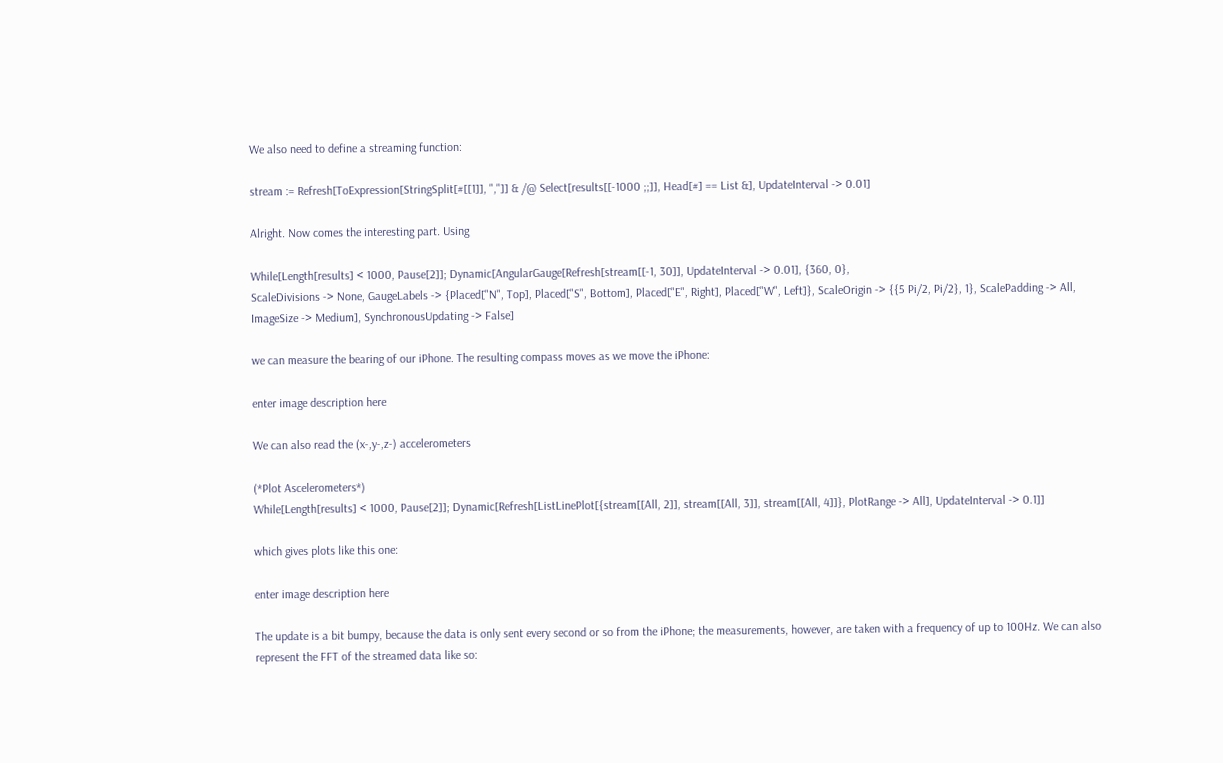We also need to define a streaming function:

stream := Refresh[ToExpression[StringSplit[#[[1]], ","]] & /@ Select[results[[-1000 ;;]], Head[#] == List &], UpdateInterval -> 0.01]

Alright. Now comes the interesting part. Using

While[Length[results] < 1000, Pause[2]]; Dynamic[AngularGauge[Refresh[stream[[-1, 30]], UpdateInterval -> 0.01], {360, 0},
ScaleDivisions -> None, GaugeLabels -> {Placed["N", Top], Placed["S", Bottom], Placed["E", Right], Placed["W", Left]}, ScaleOrigin -> {{5 Pi/2, Pi/2}, 1}, ScalePadding -> All, ImageSize -> Medium], SynchronousUpdating -> False]

we can measure the bearing of our iPhone. The resulting compass moves as we move the iPhone:

enter image description here

We can also read the (x-,y-,z-) accelerometers

(*Plot Ascelerometers*)
While[Length[results] < 1000, Pause[2]]; Dynamic[Refresh[ListLinePlot[{stream[[All, 2]], stream[[All, 3]], stream[[All, 4]]}, PlotRange -> All], UpdateInterval -> 0.1]]

which gives plots like this one:

enter image description here

The update is a bit bumpy, because the data is only sent every second or so from the iPhone; the measurements, however, are taken with a frequency of up to 100Hz. We can also represent the FFT of the streamed data like so: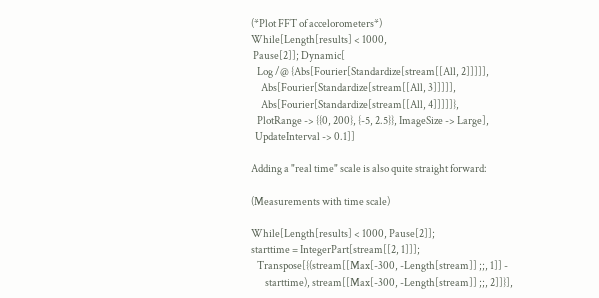(*Plot FFT of accelorometers*)
While[Length[results] < 1000,
 Pause[2]]; Dynamic[
   Log /@ {Abs[Fourier[Standardize[stream[[All, 2]]]]],
     Abs[Fourier[Standardize[stream[[All, 3]]]]],
     Abs[Fourier[Standardize[stream[[All, 4]]]]]},
   PlotRange -> {{0, 200}, {-5, 2.5}}, ImageSize -> Large],
  UpdateInterval -> 0.1]]

Adding a "real time" scale is also quite straight forward:

(Measurements with time scale)

While[Length[results] < 1000, Pause[2]];
starttime = IntegerPart[stream[[2, 1]]];
   Transpose[{(stream[[Max[-300, -Length[stream]] ;;, 1]] -
       starttime), stream[[Max[-300, -Length[stream]] ;;, 2]]}],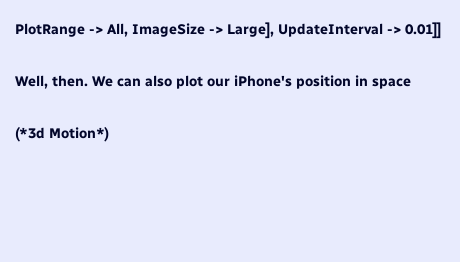PlotRange -> All, ImageSize -> Large], UpdateInterval -> 0.01]]

Well, then. We can also plot our iPhone's position in space

(*3d Motion*)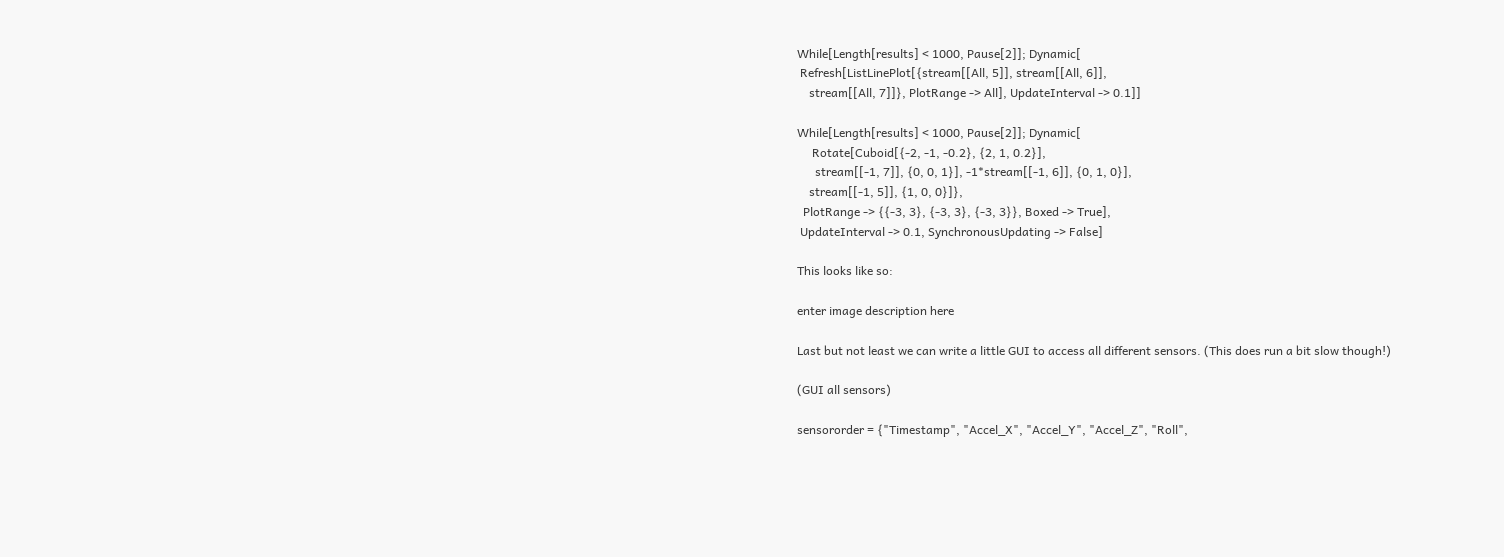While[Length[results] < 1000, Pause[2]]; Dynamic[
 Refresh[ListLinePlot[{stream[[All, 5]], stream[[All, 6]],
    stream[[All, 7]]}, PlotRange -> All], UpdateInterval -> 0.1]]

While[Length[results] < 1000, Pause[2]]; Dynamic[
     Rotate[Cuboid[{-2, -1, -0.2}, {2, 1, 0.2}],
      stream[[-1, 7]], {0, 0, 1}], -1*stream[[-1, 6]], {0, 1, 0}],
    stream[[-1, 5]], {1, 0, 0}]},
  PlotRange -> {{-3, 3}, {-3, 3}, {-3, 3}}, Boxed -> True],
 UpdateInterval -> 0.1, SynchronousUpdating -> False]

This looks like so:

enter image description here

Last but not least we can write a little GUI to access all different sensors. (This does run a bit slow though!)

(GUI all sensors)

sensororder = {"Timestamp", "Accel_X", "Accel_Y", "Accel_Z", "Roll",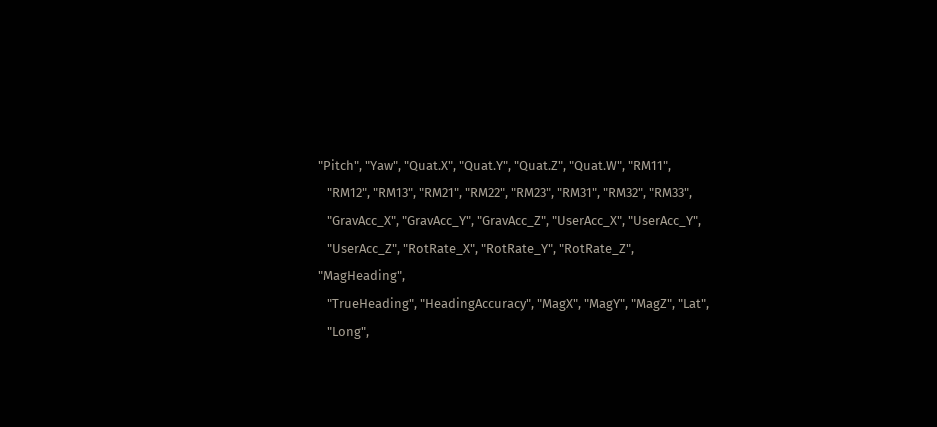"Pitch", "Yaw", "Quat.X", "Quat.Y", "Quat.Z", "Quat.W", "RM11",
   "RM12", "RM13", "RM21", "RM22", "RM23", "RM31", "RM32", "RM33",
   "GravAcc_X", "GravAcc_Y", "GravAcc_Z", "UserAcc_X", "UserAcc_Y",
   "UserAcc_Z", "RotRate_X", "RotRate_Y", "RotRate_Z", "MagHeading",
   "TrueHeading", "HeadingAccuracy", "MagX", "MagY", "MagZ", "Lat",
   "Long",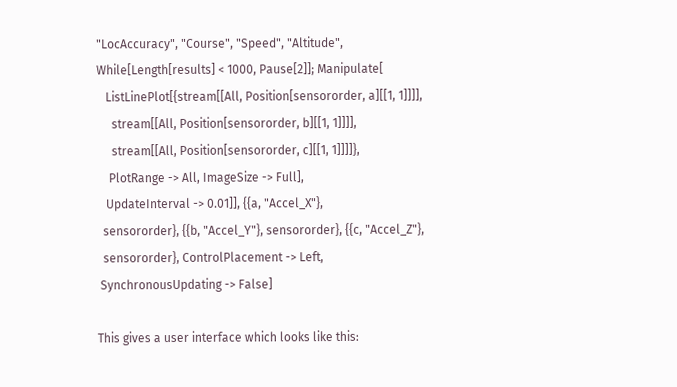"LocAccuracy", "Course", "Speed", "Altitude",
While[Length[results] < 1000, Pause[2]]; Manipulate[
   ListLinePlot[{stream[[All, Position[sensororder, a][[1, 1]]]],
     stream[[All, Position[sensororder, b][[1, 1]]]],
     stream[[All, Position[sensororder, c][[1, 1]]]]},
    PlotRange -> All, ImageSize -> Full],
   UpdateInterval -> 0.01]], {{a, "Accel_X"},
  sensororder}, {{b, "Accel_Y"}, sensororder}, {{c, "Accel_Z"},
  sensororder}, ControlPlacement -> Left,
 SynchronousUpdating -> False]

This gives a user interface which looks like this: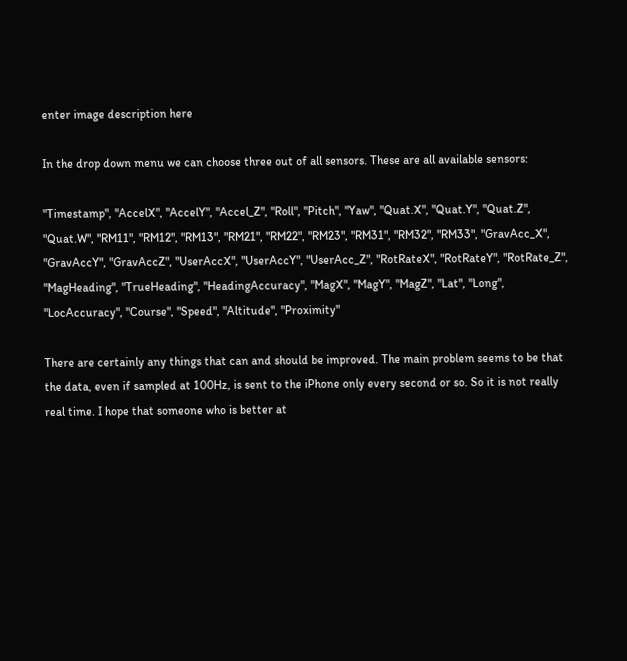enter image description here

In the drop down menu we can choose three out of all sensors. These are all available sensors:

"Timestamp", "AccelX", "AccelY", "Accel_Z", "Roll", "Pitch", "Yaw", "Quat.X", "Quat.Y", "Quat.Z", "Quat.W", "RM11", "RM12", "RM13", "RM21", "RM22", "RM23", "RM31", "RM32", "RM33", "GravAcc_X", "GravAccY", "GravAccZ", "UserAccX", "UserAccY", "UserAcc_Z", "RotRateX", "RotRateY", "RotRate_Z", "MagHeading", "TrueHeading", "HeadingAccuracy", "MagX", "MagY", "MagZ", "Lat", "Long", "LocAccuracy", "Course", "Speed", "Altitude", "Proximity"

There are certainly any things that can and should be improved. The main problem seems to be that the data, even if sampled at 100Hz, is sent to the iPhone only every second or so. So it is not really real time. I hope that someone who is better at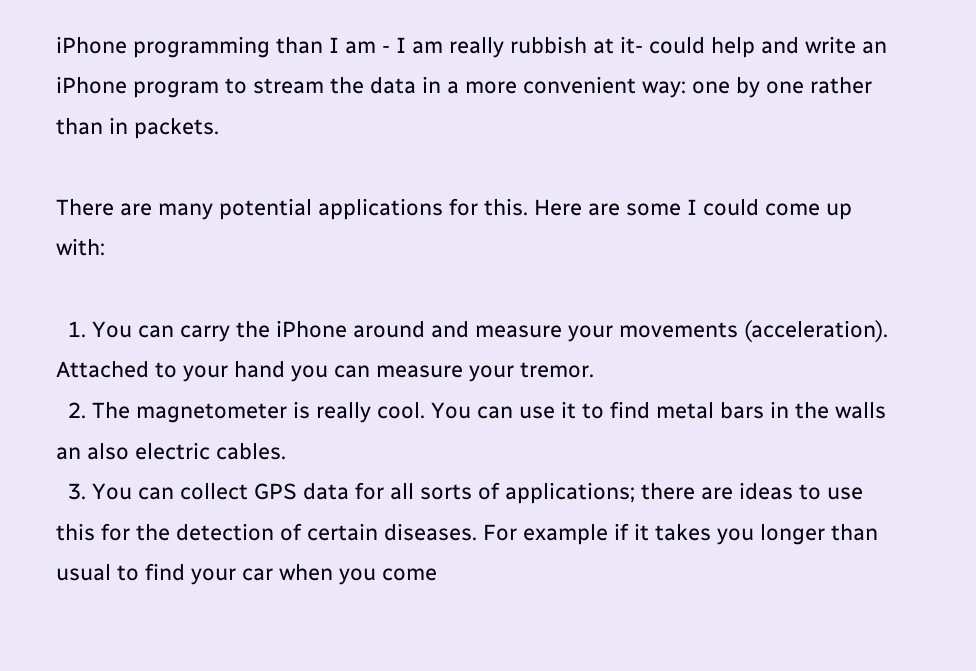iPhone programming than I am - I am really rubbish at it- could help and write an iPhone program to stream the data in a more convenient way: one by one rather than in packets.

There are many potential applications for this. Here are some I could come up with:

  1. You can carry the iPhone around and measure your movements (acceleration). Attached to your hand you can measure your tremor.
  2. The magnetometer is really cool. You can use it to find metal bars in the walls an also electric cables.
  3. You can collect GPS data for all sorts of applications; there are ideas to use this for the detection of certain diseases. For example if it takes you longer than usual to find your car when you come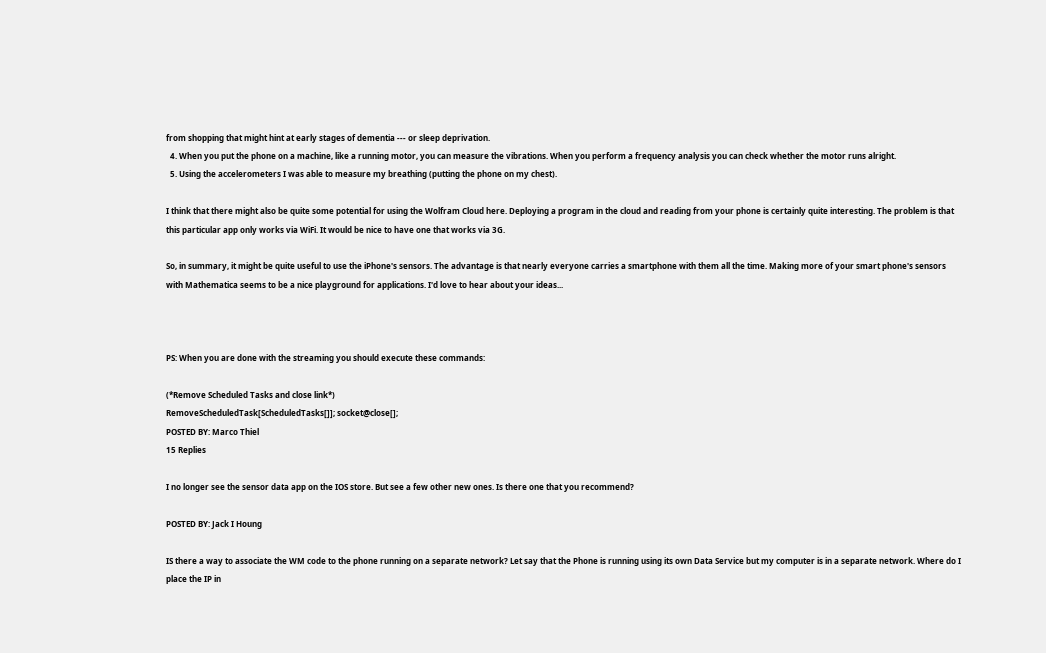from shopping that might hint at early stages of dementia --- or sleep deprivation.
  4. When you put the phone on a machine, like a running motor, you can measure the vibrations. When you perform a frequency analysis you can check whether the motor runs alright.
  5. Using the accelerometers I was able to measure my breathing (putting the phone on my chest).

I think that there might also be quite some potential for using the Wolfram Cloud here. Deploying a program in the cloud and reading from your phone is certainly quite interesting. The problem is that this particular app only works via WiFi. It would be nice to have one that works via 3G.

So, in summary, it might be quite useful to use the iPhone's sensors. The advantage is that nearly everyone carries a smartphone with them all the time. Making more of your smart phone's sensors with Mathematica seems to be a nice playground for applications. I'd love to hear about your ideas...



PS: When you are done with the streaming you should execute these commands:

(*Remove Scheduled Tasks and close link*)
RemoveScheduledTask[ScheduledTasks[]]; socket@close[];
POSTED BY: Marco Thiel
15 Replies

I no longer see the sensor data app on the IOS store. But see a few other new ones. Is there one that you recommend?

POSTED BY: Jack I Houng

IS there a way to associate the WM code to the phone running on a separate network? Let say that the Phone is running using its own Data Service but my computer is in a separate network. Where do I place the IP in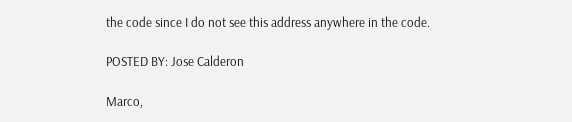the code since I do not see this address anywhere in the code.

POSTED BY: Jose Calderon

Marco,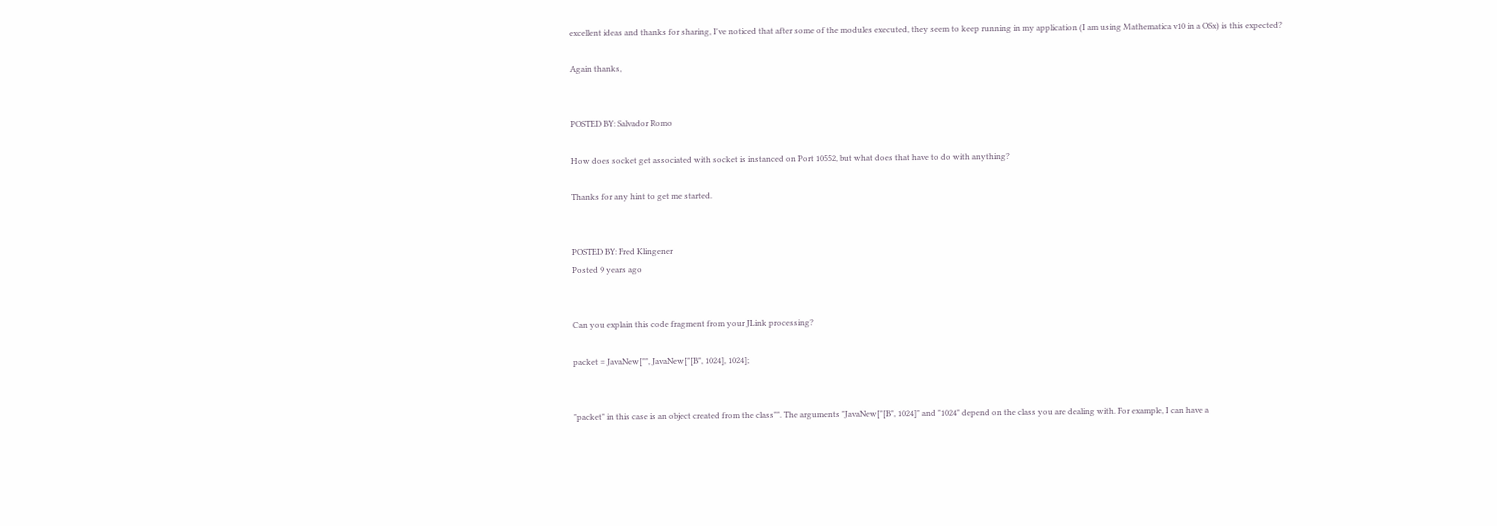excellent ideas and thanks for sharing, I've noticed that after some of the modules executed, they seem to keep running in my application (I am using Mathematica v10 in a OSx) is this expected?

Again thanks,


POSTED BY: Salvador Romo

How does socket get associated with socket is instanced on Port 10552, but what does that have to do with anything?

Thanks for any hint to get me started.


POSTED BY: Fred Klingener
Posted 9 years ago


Can you explain this code fragment from your JLink processing?

packet = JavaNew["", JavaNew["[B", 1024], 1024];


"packet" in this case is an object created from the class"". The arguments "JavaNew["[B", 1024]" and "1024" depend on the class you are dealing with. For example, I can have a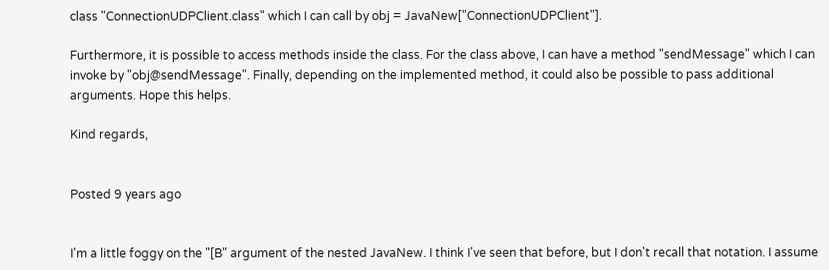class "ConnectionUDPClient.class" which I can call by obj = JavaNew["ConnectionUDPClient"].

Furthermore, it is possible to access methods inside the class. For the class above, I can have a method "sendMessage" which I can invoke by "obj@sendMessage". Finally, depending on the implemented method, it could also be possible to pass additional arguments. Hope this helps.

Kind regards,


Posted 9 years ago


I'm a little foggy on the "[B" argument of the nested JavaNew. I think I've seen that before, but I don't recall that notation. I assume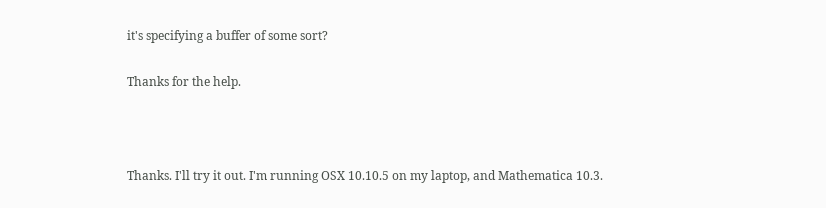it's specifying a buffer of some sort?

Thanks for the help.



Thanks. I'll try it out. I'm running OSX 10.10.5 on my laptop, and Mathematica 10.3.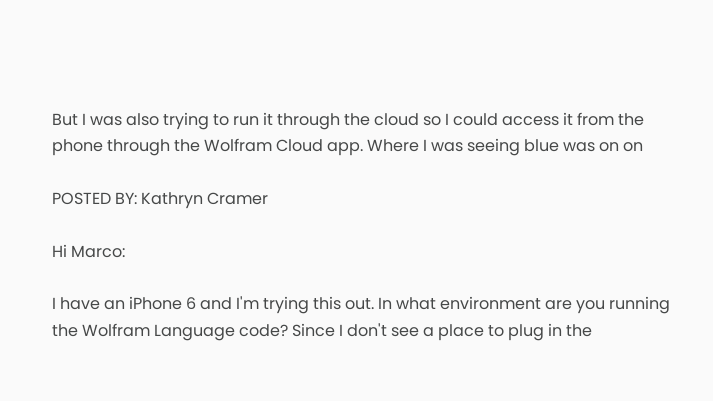But I was also trying to run it through the cloud so I could access it from the phone through the Wolfram Cloud app. Where I was seeing blue was on on

POSTED BY: Kathryn Cramer

Hi Marco:

I have an iPhone 6 and I'm trying this out. In what environment are you running the Wolfram Language code? Since I don't see a place to plug in the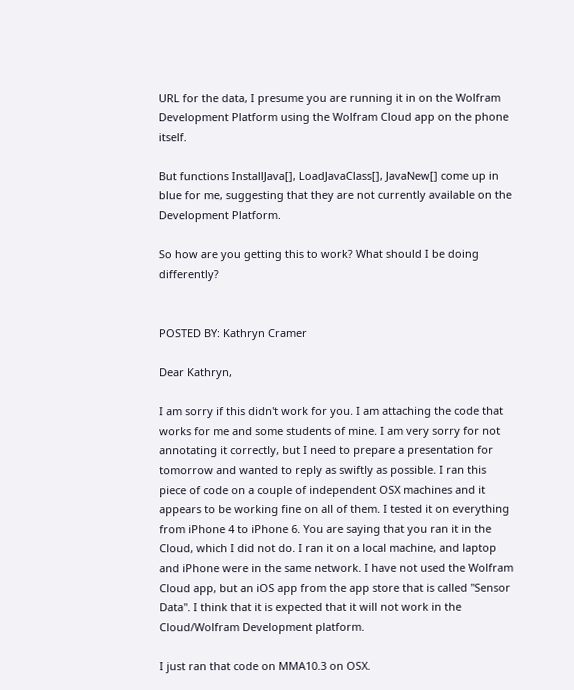URL for the data, I presume you are running it in on the Wolfram Development Platform using the Wolfram Cloud app on the phone itself.

But functions InstallJava[], LoadJavaClass[], JavaNew[] come up in blue for me, suggesting that they are not currently available on the Development Platform.

So how are you getting this to work? What should I be doing differently?


POSTED BY: Kathryn Cramer

Dear Kathryn,

I am sorry if this didn't work for you. I am attaching the code that works for me and some students of mine. I am very sorry for not annotating it correctly, but I need to prepare a presentation for tomorrow and wanted to reply as swiftly as possible. I ran this piece of code on a couple of independent OSX machines and it appears to be working fine on all of them. I tested it on everything from iPhone 4 to iPhone 6. You are saying that you ran it in the Cloud, which I did not do. I ran it on a local machine, and laptop and iPhone were in the same network. I have not used the Wolfram Cloud app, but an iOS app from the app store that is called "Sensor Data". I think that it is expected that it will not work in the Cloud/Wolfram Development platform.

I just ran that code on MMA10.3 on OSX.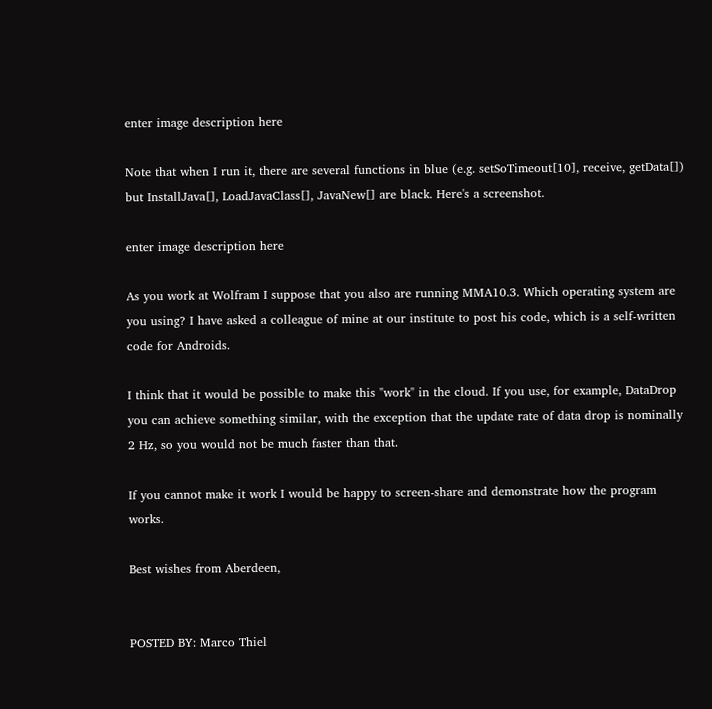enter image description here

Note that when I run it, there are several functions in blue (e.g. setSoTimeout[10], receive, getData[]) but InstallJava[], LoadJavaClass[], JavaNew[] are black. Here's a screenshot.

enter image description here

As you work at Wolfram I suppose that you also are running MMA10.3. Which operating system are you using? I have asked a colleague of mine at our institute to post his code, which is a self-written code for Androids.

I think that it would be possible to make this "work" in the cloud. If you use, for example, DataDrop you can achieve something similar, with the exception that the update rate of data drop is nominally 2 Hz, so you would not be much faster than that.

If you cannot make it work I would be happy to screen-share and demonstrate how the program works.

Best wishes from Aberdeen,


POSTED BY: Marco Thiel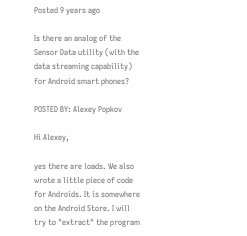Posted 9 years ago

Is there an analog of the Sensor Data utility (with the data streaming capability) for Android smart phones?

POSTED BY: Alexey Popkov

Hi Alexey,

yes there are loads. We also wrote a little piece of code for Androids. It is somewhere on the Android Store. I will try to "extract" the program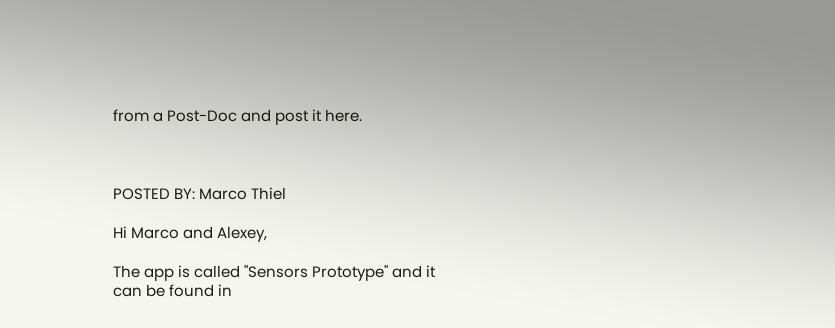from a Post-Doc and post it here.



POSTED BY: Marco Thiel

Hi Marco and Alexey,

The app is called "Sensors Prototype" and it can be found in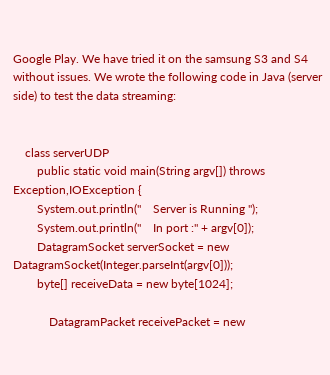Google Play. We have tried it on the samsung S3 and S4 without issues. We wrote the following code in Java (server side) to test the data streaming:


    class serverUDP
        public static void main(String argv[]) throws Exception,IOException {
        System.out.println("    Server is Running ");
        System.out.println("    In port :" + argv[0]);
        DatagramSocket serverSocket = new DatagramSocket(Integer.parseInt(argv[0]));
        byte[] receiveData = new byte[1024];

            DatagramPacket receivePacket = new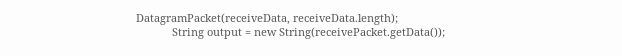DatagramPacket(receiveData, receiveData.length);
            String output = new String(receivePacket.getData());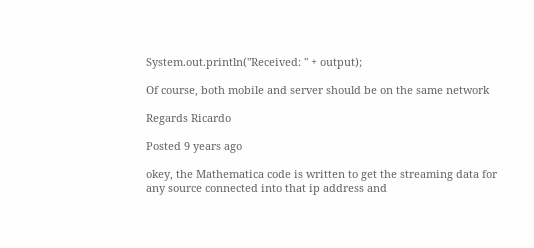System.out.println("Received: " + output);

Of course, both mobile and server should be on the same network

Regards Ricardo

Posted 9 years ago

okey, the Mathematica code is written to get the streaming data for any source connected into that ip address and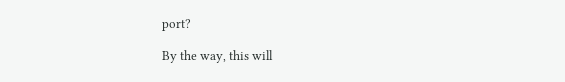port?

By the way, this will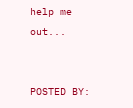help me out...


POSTED BY: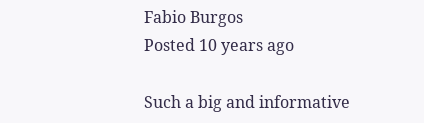Fabio Burgos
Posted 10 years ago

Such a big and informative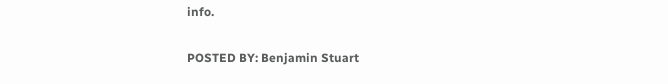info.

POSTED BY: Benjamin Stuart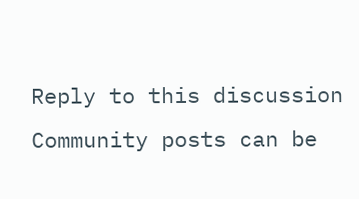Reply to this discussion
Community posts can be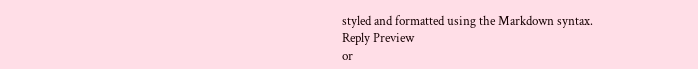styled and formatted using the Markdown syntax.
Reply Preview
or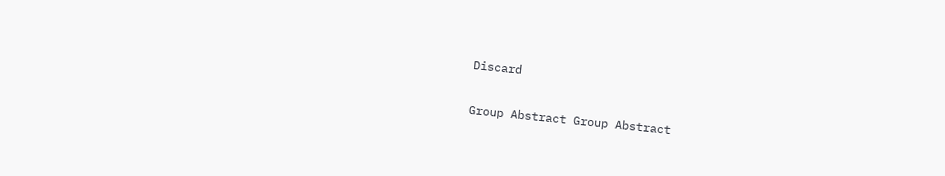Discard

Group Abstract Group Abstract